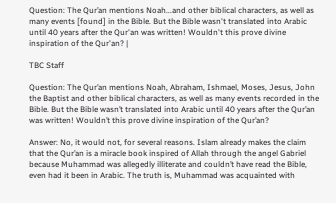Question: The Qur’an mentions Noah...and other biblical characters, as well as many events [found] in the Bible. But the Bible wasn't translated into Arabic until 40 years after the Qur'an was written! Wouldn't this prove divine inspiration of the Qur'an? |

TBC Staff

Question: The Qur’an mentions Noah, Abraham, Ishmael, Moses, Jesus, John the Baptist and other biblical characters, as well as many events recorded in the Bible. But the Bible wasn’t translated into Arabic until 40 years after the Qur’an was written! Wouldn’t this prove divine inspiration of the Qur’an?

Answer: No, it would not, for several reasons. Islam already makes the claim that the Qur’an is a miracle book inspired of Allah through the angel Gabriel because Muhammad was allegedly illiterate and couldn’t have read the Bible, even had it been in Arabic. The truth is, Muhammad was acquainted with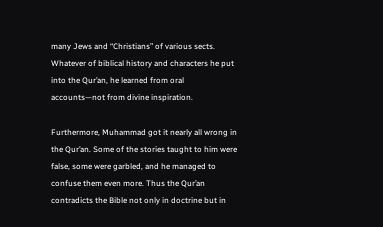many Jews and “Christians” of various sects. Whatever of biblical history and characters he put into the Qur’an, he learned from oral accounts—not from divine inspiration.

Furthermore, Muhammad got it nearly all wrong in the Qur’an. Some of the stories taught to him were false, some were garbled, and he managed to confuse them even more. Thus the Qur’an contradicts the Bible not only in doctrine but in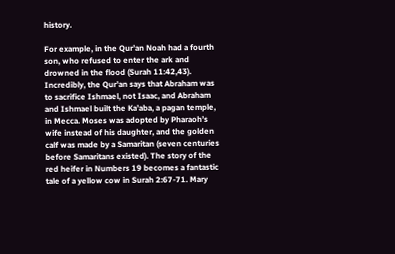history.

For example, in the Qur’an Noah had a fourth son, who refused to enter the ark and drowned in the flood (Surah 11:42,43). Incredibly, the Qur’an says that Abraham was to sacrifice Ishmael, not Isaac, and Abraham and Ishmael built the Ka’aba, a pagan temple, in Mecca. Moses was adopted by Pharaoh’s wife instead of his daughter, and the golden calf was made by a Samaritan (seven centuries before Samaritans existed). The story of the red heifer in Numbers 19 becomes a fantastic tale of a yellow cow in Surah 2:67-71. Mary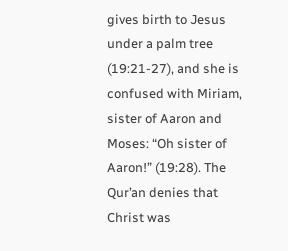gives birth to Jesus under a palm tree (19:21-27), and she is confused with Miriam, sister of Aaron and Moses: “Oh sister of Aaron!” (19:28). The Qur’an denies that Christ was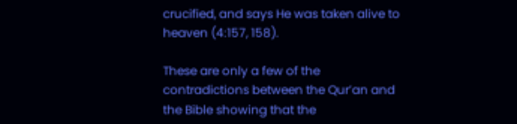crucified, and says He was taken alive to heaven (4:157, 158).

These are only a few of the contradictions between the Qur’an and the Bible showing that the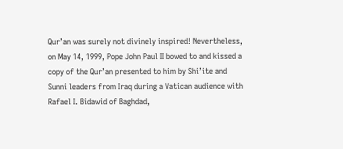Qur’an was surely not divinely inspired! Nevertheless, on May 14, 1999, Pope John Paul II bowed to and kissed a copy of the Qur’an presented to him by Shi’ite and Sunni leaders from Iraq during a Vatican audience with Rafael I. Bidawid of Baghdad,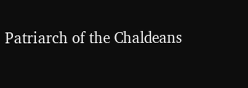Patriarch of the Chaldeans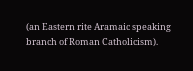(an Eastern rite Aramaic speaking branch of Roman Catholicism).